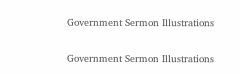Government Sermon Illustrations

Government Sermon Illustrations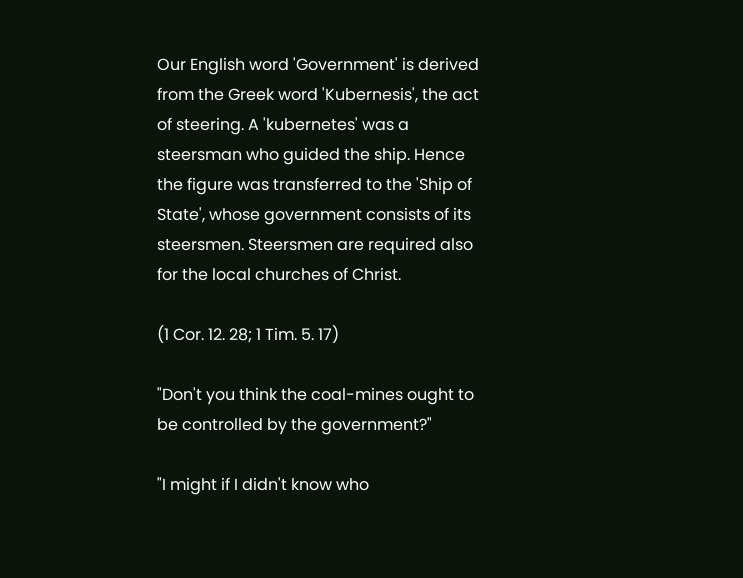Our English word 'Government' is derived from the Greek word 'Kubernesis', the act of steering. A 'kubernetes' was a steersman who guided the ship. Hence the figure was transferred to the 'Ship of State', whose government consists of its steersmen. Steersmen are required also for the local churches of Christ.

(1 Cor. 12. 28; 1 Tim. 5. 17)

"Don't you think the coal-mines ought to be controlled by the government?"

"I might if I didn't know who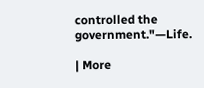controlled the government."—Life.

| More